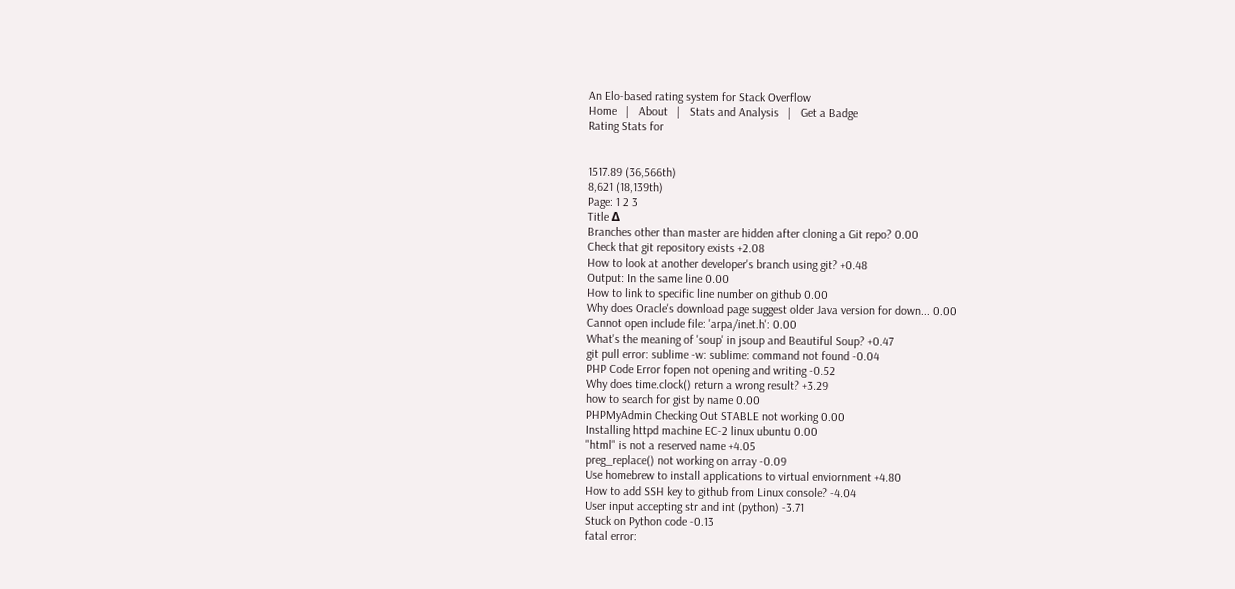An Elo-based rating system for Stack Overflow
Home   |   About   |   Stats and Analysis   |   Get a Badge
Rating Stats for


1517.89 (36,566th)
8,621 (18,139th)
Page: 1 2 3
Title Δ
Branches other than master are hidden after cloning a Git repo? 0.00
Check that git repository exists +2.08
How to look at another developer's branch using git? +0.48
Output: In the same line 0.00
How to link to specific line number on github 0.00
Why does Oracle's download page suggest older Java version for down... 0.00
Cannot open include file: 'arpa/inet.h': 0.00
What's the meaning of 'soup' in jsoup and Beautiful Soup? +0.47
git pull error: sublime -w: sublime: command not found -0.04
PHP Code Error fopen not opening and writing -0.52
Why does time.clock() return a wrong result? +3.29
how to search for gist by name 0.00
PHPMyAdmin Checking Out STABLE not working 0.00
Installing httpd machine EC-2 linux ubuntu 0.00
"html" is not a reserved name +4.05
preg_replace() not working on array -0.09
Use homebrew to install applications to virtual enviornment +4.80
How to add SSH key to github from Linux console? -4.04
User input accepting str and int (python) -3.71
Stuck on Python code -0.13
fatal error: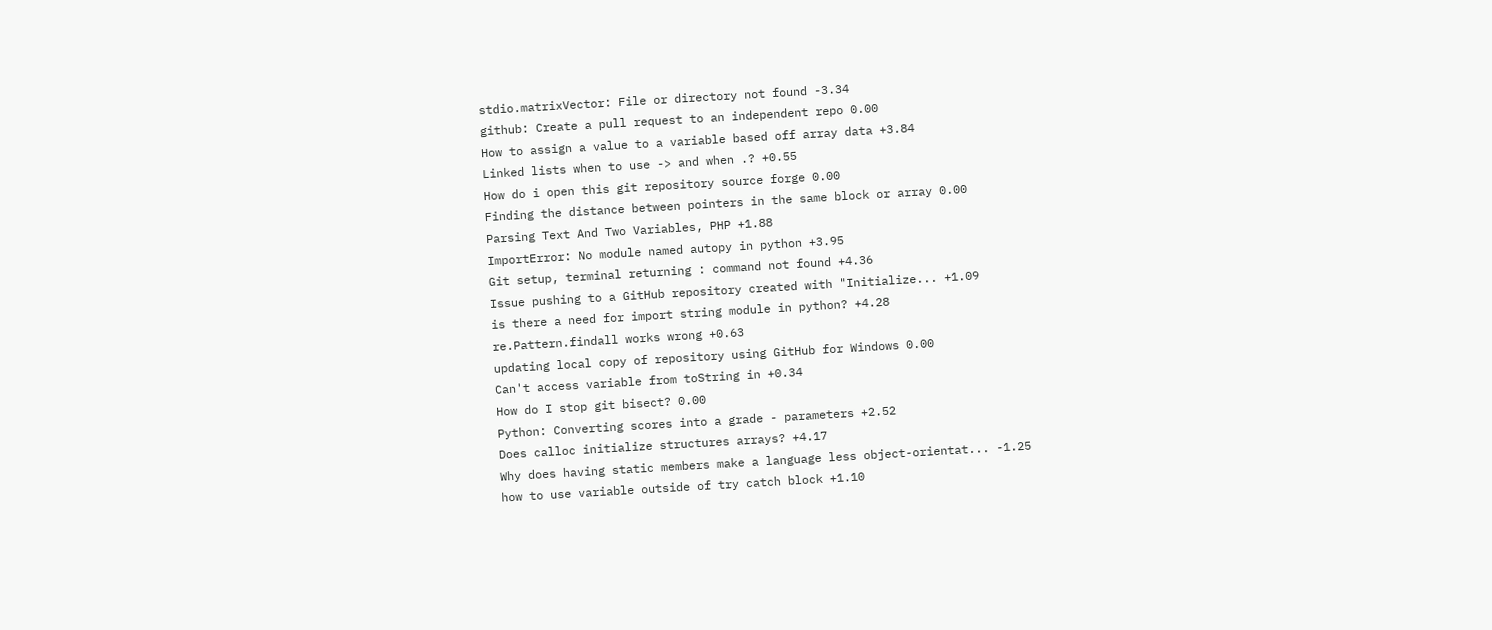stdio.matrixVector: File or directory not found -3.34
github: Create a pull request to an independent repo 0.00
How to assign a value to a variable based off array data +3.84
Linked lists when to use -> and when .? +0.55
How do i open this git repository source forge 0.00
Finding the distance between pointers in the same block or array 0.00
Parsing Text And Two Variables, PHP +1.88
ImportError: No module named autopy in python +3.95
Git setup, terminal returning : command not found +4.36
Issue pushing to a GitHub repository created with "Initialize... +1.09
is there a need for import string module in python? +4.28
re.Pattern.findall works wrong +0.63
updating local copy of repository using GitHub for Windows 0.00
Can't access variable from toString in +0.34
How do I stop git bisect? 0.00
Python: Converting scores into a grade - parameters +2.52
Does calloc initialize structures arrays? +4.17
Why does having static members make a language less object-orientat... -1.25
how to use variable outside of try catch block +1.10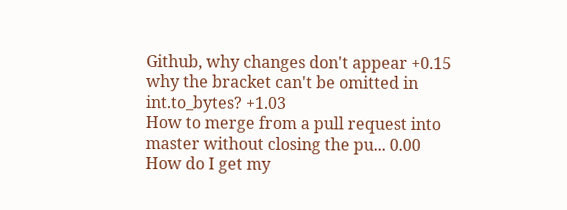Github, why changes don't appear +0.15
why the bracket can't be omitted in int.to_bytes? +1.03
How to merge from a pull request into master without closing the pu... 0.00
How do I get my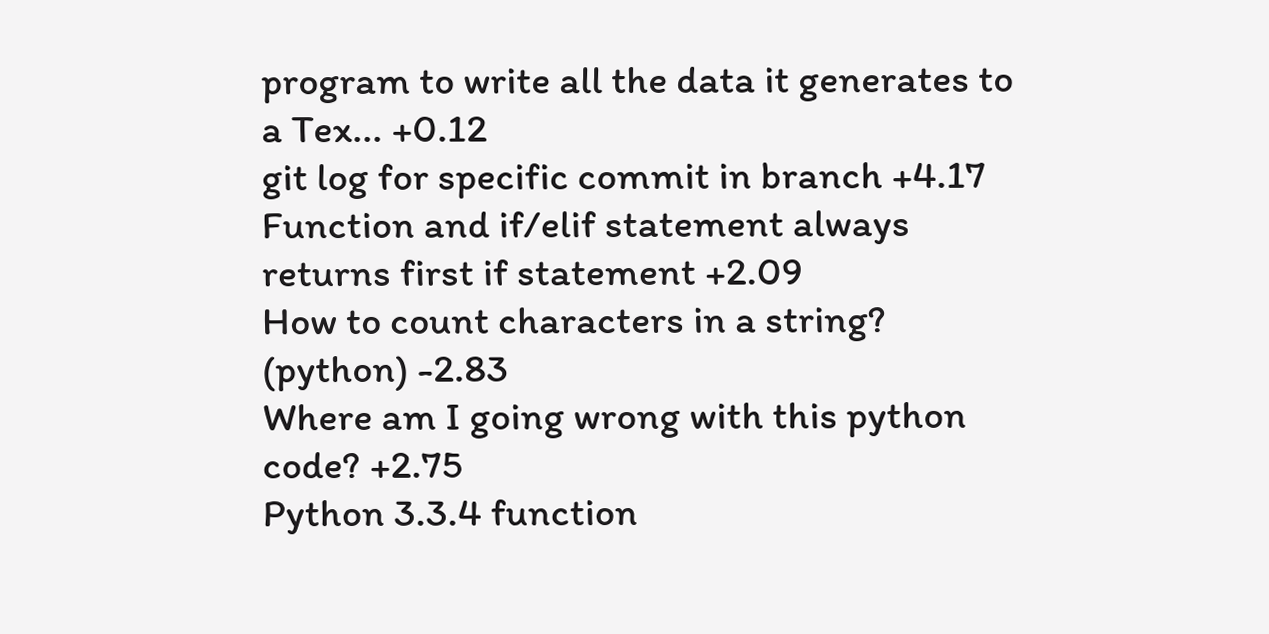program to write all the data it generates to a Tex... +0.12
git log for specific commit in branch +4.17
Function and if/elif statement always returns first if statement +2.09
How to count characters in a string? (python) -2.83
Where am I going wrong with this python code? +2.75
Python 3.3.4 function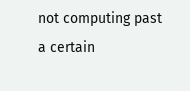not computing past a certain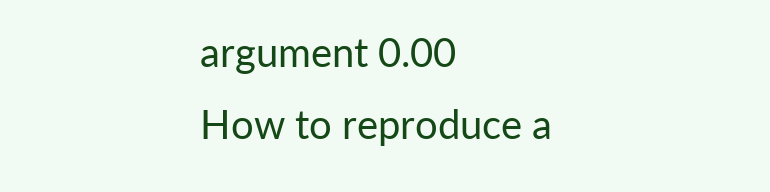argument 0.00
How to reproduce a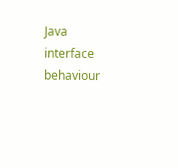Java interface behaviour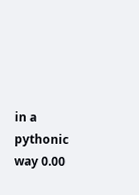in a pythonic way 0.00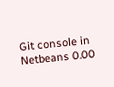Git console in Netbeans 0.00